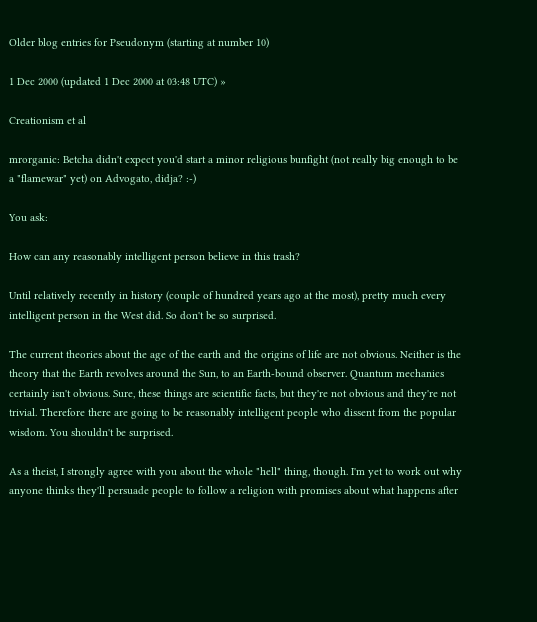Older blog entries for Pseudonym (starting at number 10)

1 Dec 2000 (updated 1 Dec 2000 at 03:48 UTC) »

Creationism et al

mrorganic: Betcha didn't expect you'd start a minor religious bunfight (not really big enough to be a "flamewar" yet) on Advogato, didja? :-)

You ask:

How can any reasonably intelligent person believe in this trash?

Until relatively recently in history (couple of hundred years ago at the most), pretty much every intelligent person in the West did. So don't be so surprised.

The current theories about the age of the earth and the origins of life are not obvious. Neither is the theory that the Earth revolves around the Sun, to an Earth-bound observer. Quantum mechanics certainly isn't obvious. Sure, these things are scientific facts, but they're not obvious and they're not trivial. Therefore there are going to be reasonably intelligent people who dissent from the popular wisdom. You shouldn't be surprised.

As a theist, I strongly agree with you about the whole "hell" thing, though. I'm yet to work out why anyone thinks they'll persuade people to follow a religion with promises about what happens after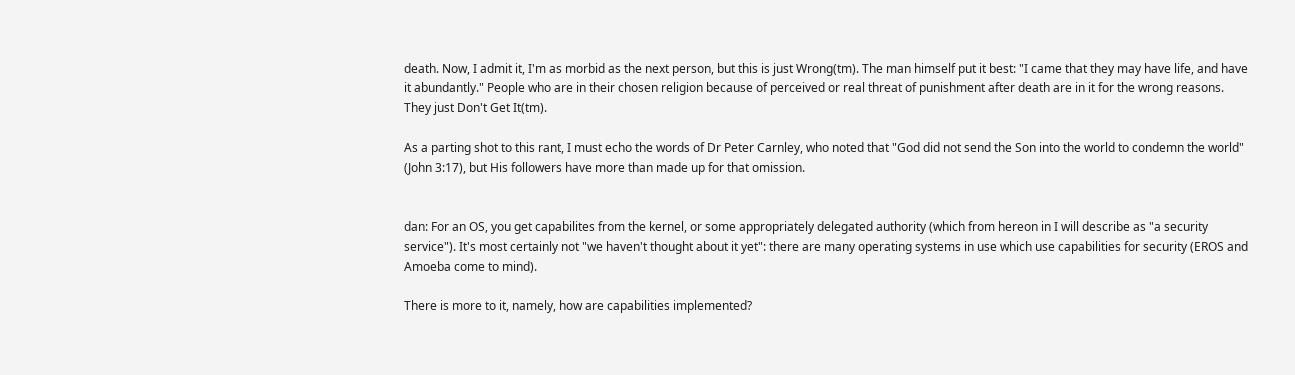death. Now, I admit it, I'm as morbid as the next person, but this is just Wrong(tm). The man himself put it best: "I came that they may have life, and have it abundantly." People who are in their chosen religion because of perceived or real threat of punishment after death are in it for the wrong reasons. They just Don't Get It(tm).

As a parting shot to this rant, I must echo the words of Dr Peter Carnley, who noted that "God did not send the Son into the world to condemn the world" (John 3:17), but His followers have more than made up for that omission.


dan: For an OS, you get capabilites from the kernel, or some appropriately delegated authority (which from hereon in I will describe as "a security service"). It's most certainly not "we haven't thought about it yet": there are many operating systems in use which use capabilities for security (EROS and Amoeba come to mind).

There is more to it, namely, how are capabilities implemented?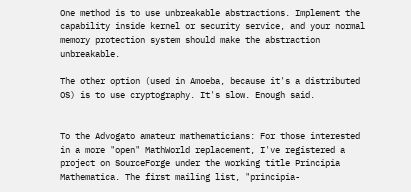One method is to use unbreakable abstractions. Implement the capability inside kernel or security service, and your normal memory protection system should make the abstraction unbreakable.

The other option (used in Amoeba, because it's a distributed OS) is to use cryptography. It's slow. Enough said.


To the Advogato amateur mathematicians: For those interested in a more "open" MathWorld replacement, I've registered a project on SourceForge under the working title Principia Mathematica. The first mailing list, "principia-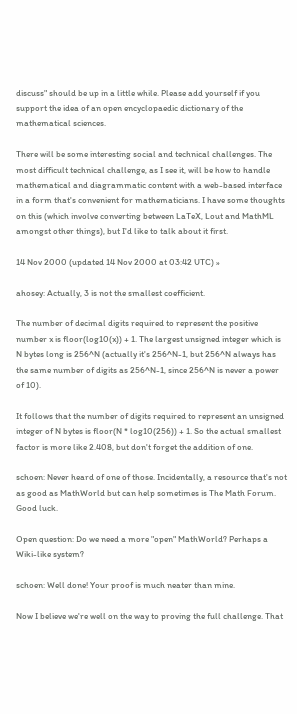discuss" should be up in a little while. Please add yourself if you support the idea of an open encyclopaedic dictionary of the mathematical sciences.

There will be some interesting social and technical challenges. The most difficult technical challenge, as I see it, will be how to handle mathematical and diagrammatic content with a web-based interface in a form that's convenient for mathematicians. I have some thoughts on this (which involve converting between LaTeX, Lout and MathML amongst other things), but I'd like to talk about it first.

14 Nov 2000 (updated 14 Nov 2000 at 03:42 UTC) »

ahosey: Actually, 3 is not the smallest coefficient.

The number of decimal digits required to represent the positive number x is floor(log10(x)) + 1. The largest unsigned integer which is N bytes long is 256^N (actually it's 256^N-1, but 256^N always has the same number of digits as 256^N-1, since 256^N is never a power of 10).

It follows that the number of digits required to represent an unsigned integer of N bytes is floor(N * log10(256)) + 1. So the actual smallest factor is more like 2.408, but don't forget the addition of one.

schoen: Never heard of one of those. Incidentally, a resource that's not as good as MathWorld but can help sometimes is The Math Forum. Good luck.

Open question: Do we need a more "open" MathWorld? Perhaps a Wiki-like system?

schoen: Well done! Your proof is much neater than mine.

Now I believe we're well on the way to proving the full challenge. That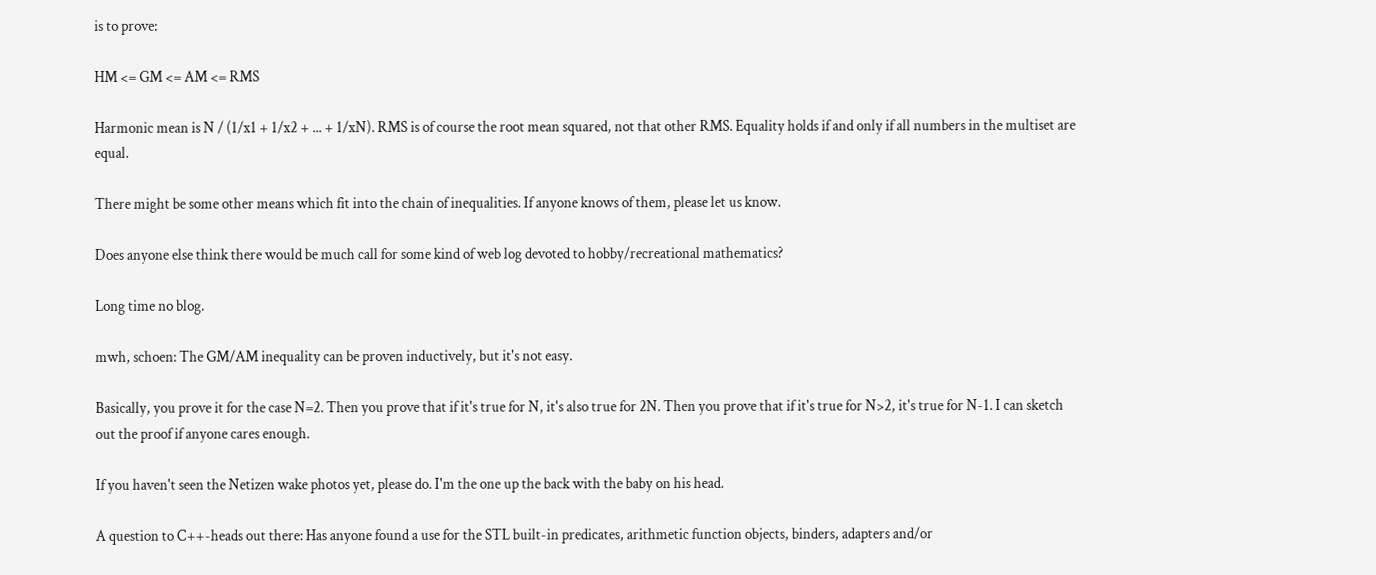is to prove:

HM <= GM <= AM <= RMS

Harmonic mean is N / (1/x1 + 1/x2 + ... + 1/xN). RMS is of course the root mean squared, not that other RMS. Equality holds if and only if all numbers in the multiset are equal.

There might be some other means which fit into the chain of inequalities. If anyone knows of them, please let us know.

Does anyone else think there would be much call for some kind of web log devoted to hobby/recreational mathematics?

Long time no blog.

mwh, schoen: The GM/AM inequality can be proven inductively, but it's not easy.

Basically, you prove it for the case N=2. Then you prove that if it's true for N, it's also true for 2N. Then you prove that if it's true for N>2, it's true for N-1. I can sketch out the proof if anyone cares enough.

If you haven't seen the Netizen wake photos yet, please do. I'm the one up the back with the baby on his head.

A question to C++-heads out there: Has anyone found a use for the STL built-in predicates, arithmetic function objects, binders, adapters and/or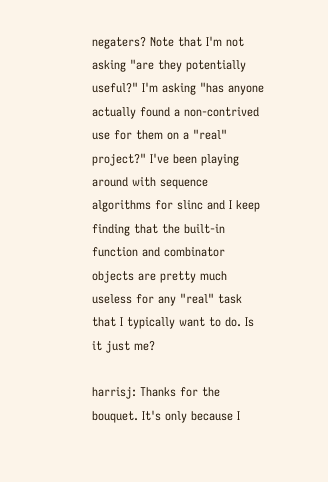negaters? Note that I'm not asking "are they potentially useful?" I'm asking "has anyone actually found a non-contrived use for them on a "real" project?" I've been playing around with sequence algorithms for slinc and I keep finding that the built-in function and combinator objects are pretty much useless for any "real" task that I typically want to do. Is it just me?

harrisj: Thanks for the bouquet. It's only because I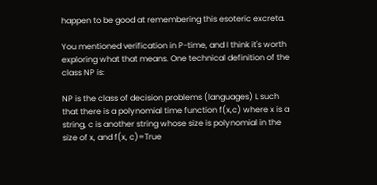happen to be good at remembering this esoteric excreta.

You mentioned verification in P-time, and I think it's worth exploring what that means. One technical definition of the class NP is:

NP is the class of decision problems (languages) L such that there is a polynomial time function f(x,c) where x is a string, c is another string whose size is polynomial in the size of x, and f(x, c)=True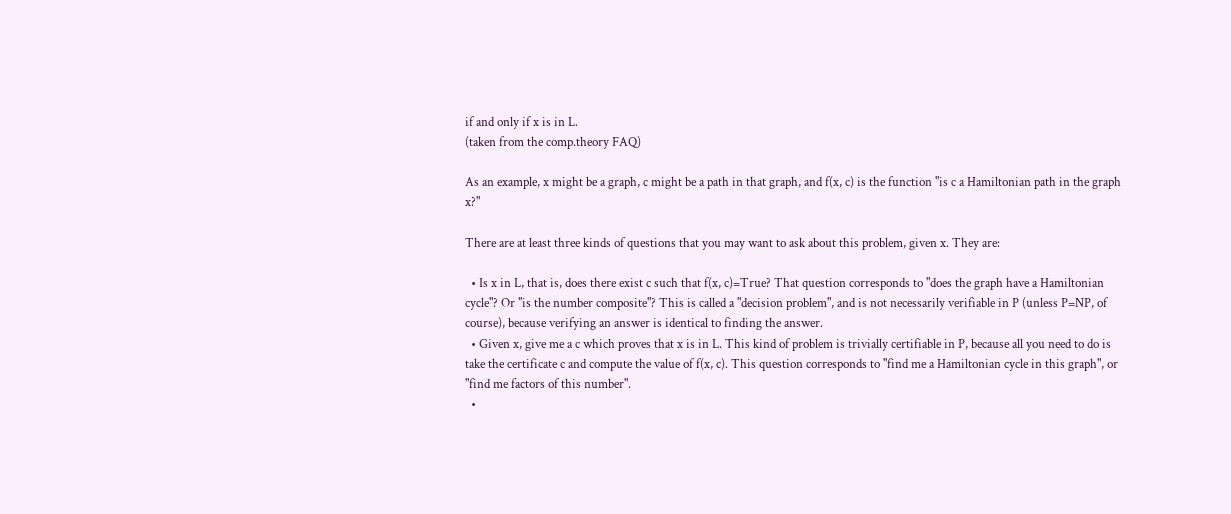if and only if x is in L.
(taken from the comp.theory FAQ)

As an example, x might be a graph, c might be a path in that graph, and f(x, c) is the function "is c a Hamiltonian path in the graph x?"

There are at least three kinds of questions that you may want to ask about this problem, given x. They are:

  • Is x in L, that is, does there exist c such that f(x, c)=True? That question corresponds to "does the graph have a Hamiltonian cycle"? Or "is the number composite"? This is called a "decision problem", and is not necessarily verifiable in P (unless P=NP, of course), because verifying an answer is identical to finding the answer.
  • Given x, give me a c which proves that x is in L. This kind of problem is trivially certifiable in P, because all you need to do is take the certificate c and compute the value of f(x, c). This question corresponds to "find me a Hamiltonian cycle in this graph", or "find me factors of this number".
  •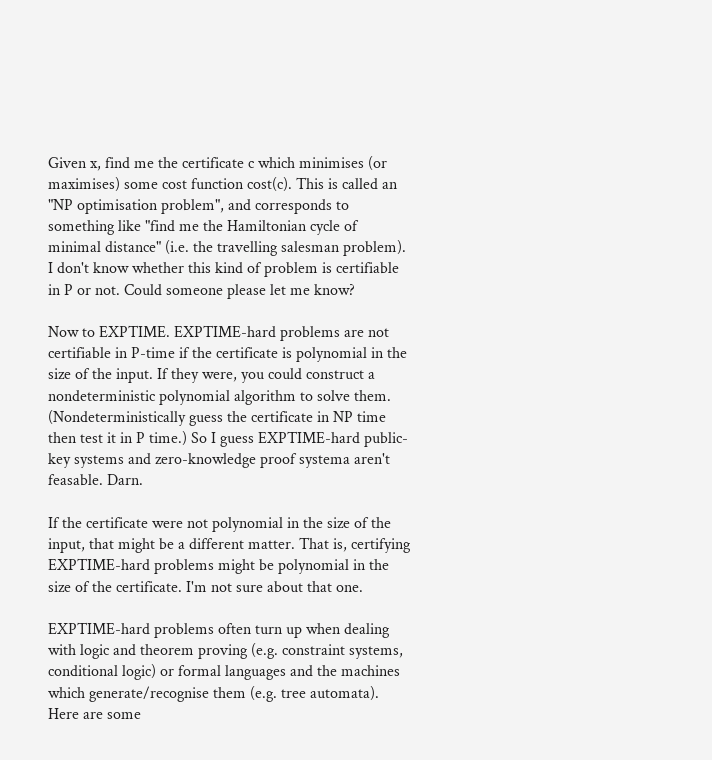Given x, find me the certificate c which minimises (or maximises) some cost function cost(c). This is called an "NP optimisation problem", and corresponds to something like "find me the Hamiltonian cycle of minimal distance" (i.e. the travelling salesman problem). I don't know whether this kind of problem is certifiable in P or not. Could someone please let me know?

Now to EXPTIME. EXPTIME-hard problems are not certifiable in P-time if the certificate is polynomial in the size of the input. If they were, you could construct a nondeterministic polynomial algorithm to solve them. (Nondeterministically guess the certificate in NP time then test it in P time.) So I guess EXPTIME-hard public-key systems and zero-knowledge proof systema aren't feasable. Darn.

If the certificate were not polynomial in the size of the input, that might be a different matter. That is, certifying EXPTIME-hard problems might be polynomial in the size of the certificate. I'm not sure about that one.

EXPTIME-hard problems often turn up when dealing with logic and theorem proving (e.g. constraint systems, conditional logic) or formal languages and the machines which generate/recognise them (e.g. tree automata). Here are some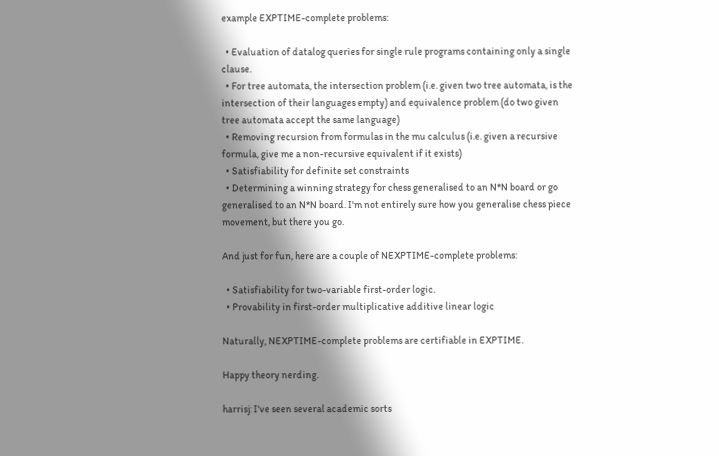example EXPTIME-complete problems:

  • Evaluation of datalog queries for single rule programs containing only a single clause.
  • For tree automata, the intersection problem (i.e. given two tree automata, is the intersection of their languages empty) and equivalence problem (do two given tree automata accept the same language)
  • Removing recursion from formulas in the mu calculus (i.e. given a recursive formula, give me a non-recursive equivalent if it exists)
  • Satisfiability for definite set constraints
  • Determining a winning strategy for chess generalised to an N*N board or go generalised to an N*N board. I'm not entirely sure how you generalise chess piece movement, but there you go.

And just for fun, here are a couple of NEXPTIME-complete problems:

  • Satisfiability for two-variable first-order logic.
  • Provability in first-order multiplicative additive linear logic

Naturally, NEXPTIME-complete problems are certifiable in EXPTIME.

Happy theory nerding.

harrisj: I've seen several academic sorts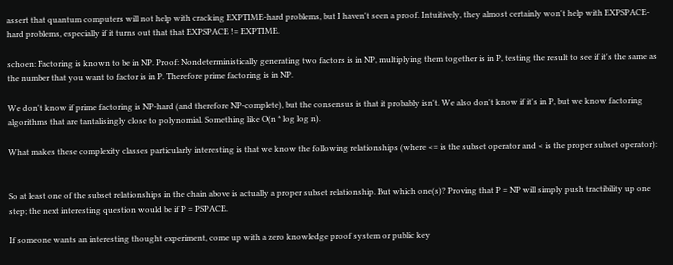assert that quantum computers will not help with cracking EXPTIME-hard problems, but I haven't seen a proof. Intuitively, they almost certainly won't help with EXPSPACE-hard problems, especially if it turns out that that EXPSPACE != EXPTIME.

schoen: Factoring is known to be in NP. Proof: Nondeterministically generating two factors is in NP, multiplying them together is in P, testing the result to see if it's the same as the number that you want to factor is in P. Therefore prime factoring is in NP.

We don't know if prime factoring is NP-hard (and therefore NP-complete), but the consensus is that it probably isn't. We also don't know if it's in P, but we know factoring algorithms that are tantalisingly close to polynomial. Something like O(n * log log n).

What makes these complexity classes particularly interesting is that we know the following relationships (where <= is the subset operator and < is the proper subset operator):


So at least one of the subset relationships in the chain above is actually a proper subset relationship. But which one(s)? Proving that P = NP will simply push tractibility up one step; the next interesting question would be if P = PSPACE.

If someone wants an interesting thought experiment, come up with a zero knowledge proof system or public key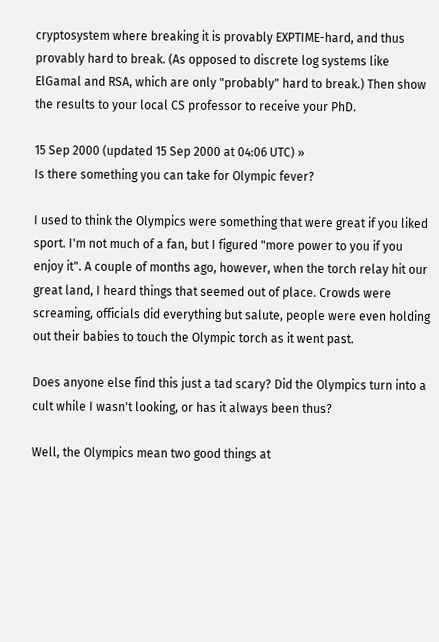cryptosystem where breaking it is provably EXPTIME-hard, and thus provably hard to break. (As opposed to discrete log systems like ElGamal and RSA, which are only "probably" hard to break.) Then show the results to your local CS professor to receive your PhD.

15 Sep 2000 (updated 15 Sep 2000 at 04:06 UTC) »
Is there something you can take for Olympic fever?

I used to think the Olympics were something that were great if you liked sport. I'm not much of a fan, but I figured "more power to you if you enjoy it". A couple of months ago, however, when the torch relay hit our great land, I heard things that seemed out of place. Crowds were screaming, officials did everything but salute, people were even holding out their babies to touch the Olympic torch as it went past.

Does anyone else find this just a tad scary? Did the Olympics turn into a cult while I wasn't looking, or has it always been thus?

Well, the Olympics mean two good things at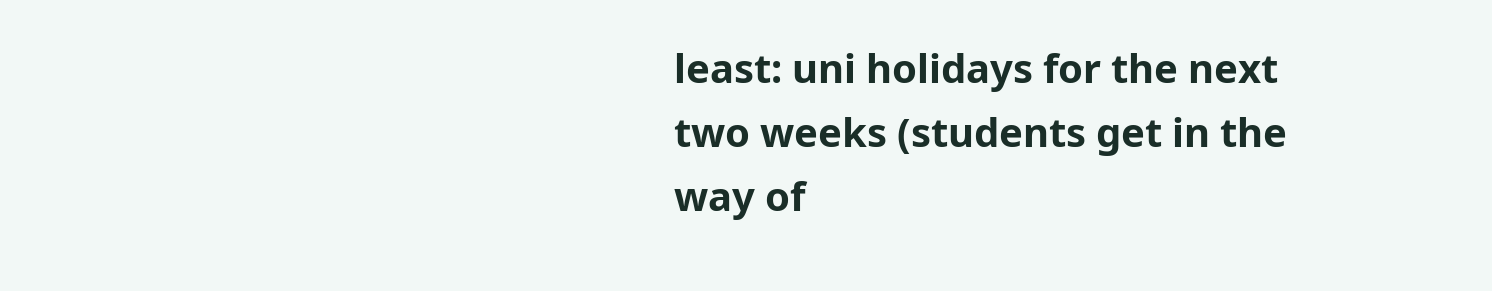least: uni holidays for the next two weeks (students get in the way of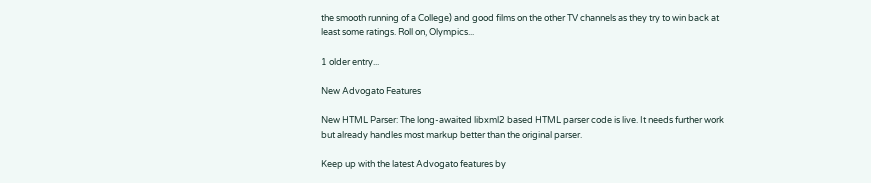the smooth running of a College) and good films on the other TV channels as they try to win back at least some ratings. Roll on, Olympics...

1 older entry...

New Advogato Features

New HTML Parser: The long-awaited libxml2 based HTML parser code is live. It needs further work but already handles most markup better than the original parser.

Keep up with the latest Advogato features by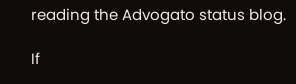reading the Advogato status blog.

If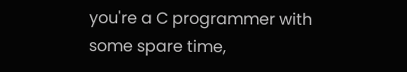you're a C programmer with some spare time,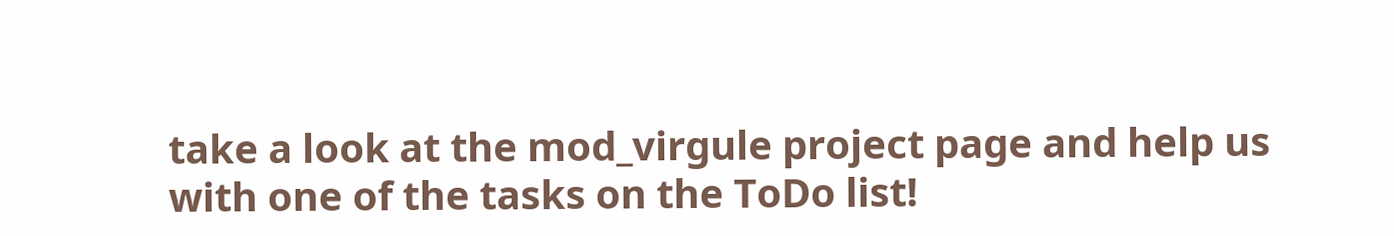take a look at the mod_virgule project page and help us with one of the tasks on the ToDo list!